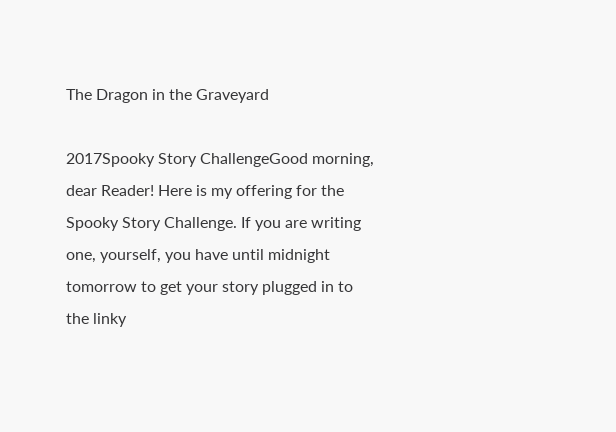The Dragon in the Graveyard

2017Spooky Story ChallengeGood morning, dear Reader! Here is my offering for the Spooky Story Challenge. If you are writing one, yourself, you have until midnight tomorrow to get your story plugged in to the linky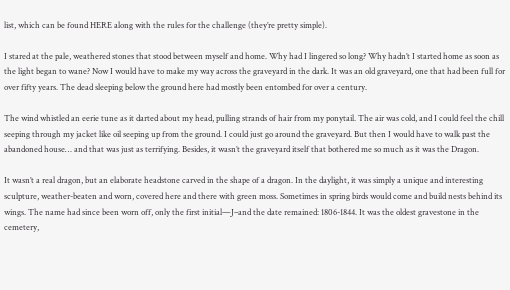list, which can be found HERE along with the rules for the challenge (they’re pretty simple).

I stared at the pale, weathered stones that stood between myself and home. Why had I lingered so long? Why hadn’t I started home as soon as the light began to wane? Now I would have to make my way across the graveyard in the dark. It was an old graveyard, one that had been full for over fifty years. The dead sleeping below the ground here had mostly been entombed for over a century.

The wind whistled an eerie tune as it darted about my head, pulling strands of hair from my ponytail. The air was cold, and I could feel the chill seeping through my jacket like oil seeping up from the ground. I could just go around the graveyard. But then I would have to walk past the abandoned house… and that was just as terrifying. Besides, it wasn’t the graveyard itself that bothered me so much as it was the Dragon.

It wasn’t a real dragon, but an elaborate headstone carved in the shape of a dragon. In the daylight, it was simply a unique and interesting sculpture, weather-beaten and worn, covered here and there with green moss. Sometimes in spring birds would come and build nests behind its wings. The name had since been worn off, only the first initial—J–and the date remained: 1806-1844. It was the oldest gravestone in the cemetery,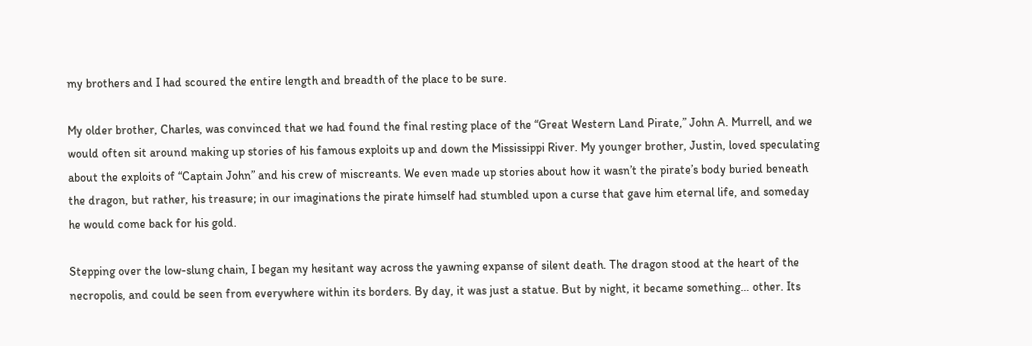my brothers and I had scoured the entire length and breadth of the place to be sure.

My older brother, Charles, was convinced that we had found the final resting place of the “Great Western Land Pirate,” John A. Murrell, and we would often sit around making up stories of his famous exploits up and down the Mississippi River. My younger brother, Justin, loved speculating about the exploits of “Captain John” and his crew of miscreants. We even made up stories about how it wasn’t the pirate’s body buried beneath the dragon, but rather, his treasure; in our imaginations the pirate himself had stumbled upon a curse that gave him eternal life, and someday he would come back for his gold.

Stepping over the low-slung chain, I began my hesitant way across the yawning expanse of silent death. The dragon stood at the heart of the necropolis, and could be seen from everywhere within its borders. By day, it was just a statue. But by night, it became something… other. Its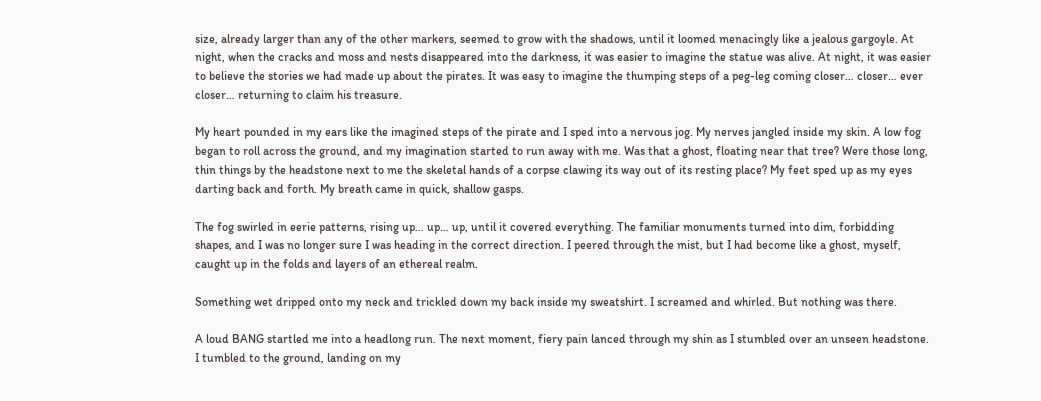size, already larger than any of the other markers, seemed to grow with the shadows, until it loomed menacingly like a jealous gargoyle. At night, when the cracks and moss and nests disappeared into the darkness, it was easier to imagine the statue was alive. At night, it was easier to believe the stories we had made up about the pirates. It was easy to imagine the thumping steps of a peg-leg coming closer… closer… ever closer… returning to claim his treasure.

My heart pounded in my ears like the imagined steps of the pirate and I sped into a nervous jog. My nerves jangled inside my skin. A low fog began to roll across the ground, and my imagination started to run away with me. Was that a ghost, floating near that tree? Were those long, thin things by the headstone next to me the skeletal hands of a corpse clawing its way out of its resting place? My feet sped up as my eyes darting back and forth. My breath came in quick, shallow gasps.

The fog swirled in eerie patterns, rising up… up… up, until it covered everything. The familiar monuments turned into dim, forbidding shapes, and I was no longer sure I was heading in the correct direction. I peered through the mist, but I had become like a ghost, myself, caught up in the folds and layers of an ethereal realm.

Something wet dripped onto my neck and trickled down my back inside my sweatshirt. I screamed and whirled. But nothing was there.

A loud BANG startled me into a headlong run. The next moment, fiery pain lanced through my shin as I stumbled over an unseen headstone. I tumbled to the ground, landing on my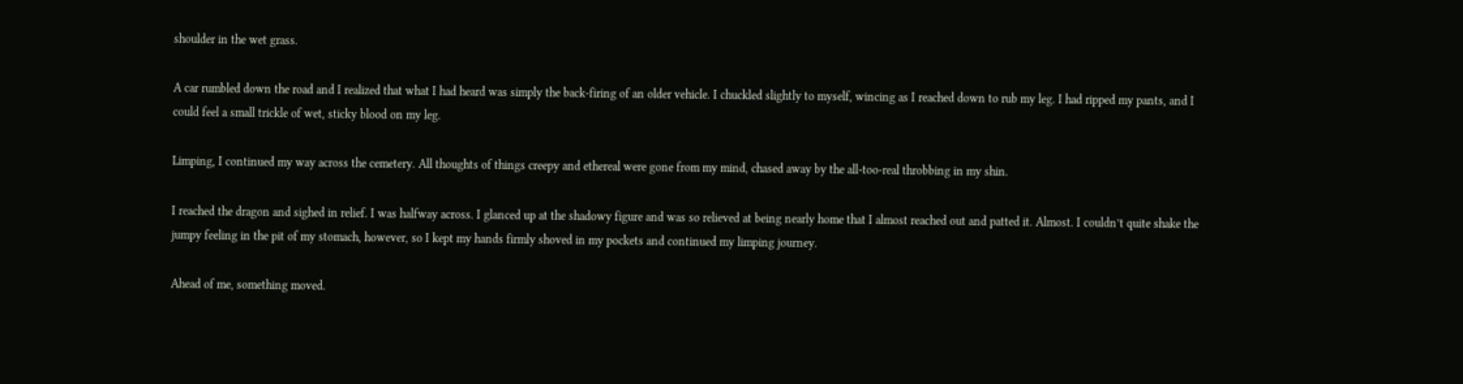shoulder in the wet grass.

A car rumbled down the road and I realized that what I had heard was simply the back-firing of an older vehicle. I chuckled slightly to myself, wincing as I reached down to rub my leg. I had ripped my pants, and I could feel a small trickle of wet, sticky blood on my leg.

Limping, I continued my way across the cemetery. All thoughts of things creepy and ethereal were gone from my mind, chased away by the all-too-real throbbing in my shin.

I reached the dragon and sighed in relief. I was halfway across. I glanced up at the shadowy figure and was so relieved at being nearly home that I almost reached out and patted it. Almost. I couldn’t quite shake the jumpy feeling in the pit of my stomach, however, so I kept my hands firmly shoved in my pockets and continued my limping journey.

Ahead of me, something moved.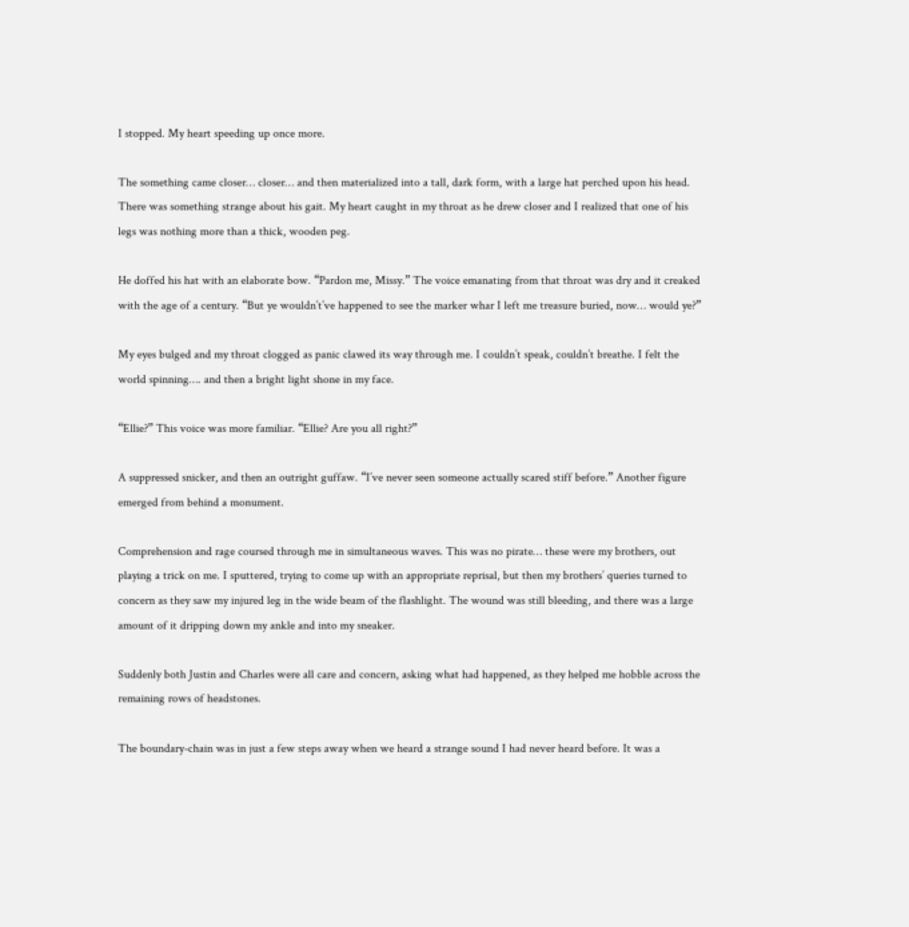I stopped. My heart speeding up once more.

The something came closer… closer… and then materialized into a tall, dark form, with a large hat perched upon his head. There was something strange about his gait. My heart caught in my throat as he drew closer and I realized that one of his legs was nothing more than a thick, wooden peg.

He doffed his hat with an elaborate bow. “Pardon me, Missy.” The voice emanating from that throat was dry and it creaked with the age of a century. “But ye wouldn’t’ve happened to see the marker whar I left me treasure buried, now… would ye?”

My eyes bulged and my throat clogged as panic clawed its way through me. I couldn’t speak, couldn’t breathe. I felt the world spinning…. and then a bright light shone in my face.

“Ellie?” This voice was more familiar. “Ellie? Are you all right?”

A suppressed snicker, and then an outright guffaw. “I’ve never seen someone actually scared stiff before.” Another figure emerged from behind a monument.

Comprehension and rage coursed through me in simultaneous waves. This was no pirate… these were my brothers, out playing a trick on me. I sputtered, trying to come up with an appropriate reprisal, but then my brothers’ queries turned to concern as they saw my injured leg in the wide beam of the flashlight. The wound was still bleeding, and there was a large amount of it dripping down my ankle and into my sneaker.

Suddenly both Justin and Charles were all care and concern, asking what had happened, as they helped me hobble across the remaining rows of headstones.

The boundary-chain was in just a few steps away when we heard a strange sound I had never heard before. It was a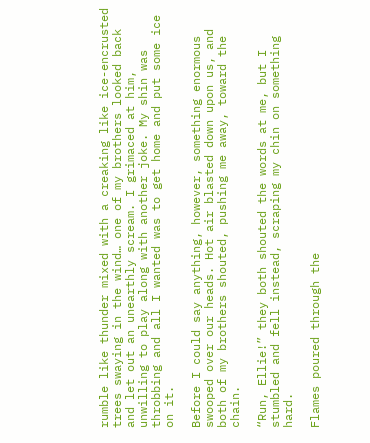rumble like thunder mixed with a creaking like ice-encrusted trees swaying in the wind… one of my brothers looked back and let out an unearthly scream. I grimaced at him, unwilling to play along with another joke. My shin was throbbing and all I wanted was to get home and put some ice on it.

Before I could say anything, however, something enormous swooped over our heads. Hot air blasted down upon us, and both of my brothers shouted, pushing me away, toward the chain.

“Run, Ellie!” they both shouted the words at me, but I stumbled and fell instead, scraping my chin on something hard.

Flames poured through the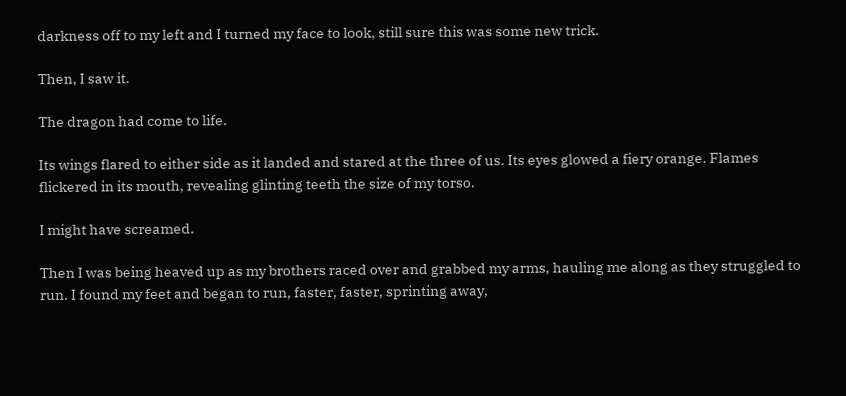darkness off to my left and I turned my face to look, still sure this was some new trick.

Then, I saw it.

The dragon had come to life.

Its wings flared to either side as it landed and stared at the three of us. Its eyes glowed a fiery orange. Flames flickered in its mouth, revealing glinting teeth the size of my torso.

I might have screamed.

Then I was being heaved up as my brothers raced over and grabbed my arms, hauling me along as they struggled to run. I found my feet and began to run, faster, faster, sprinting away,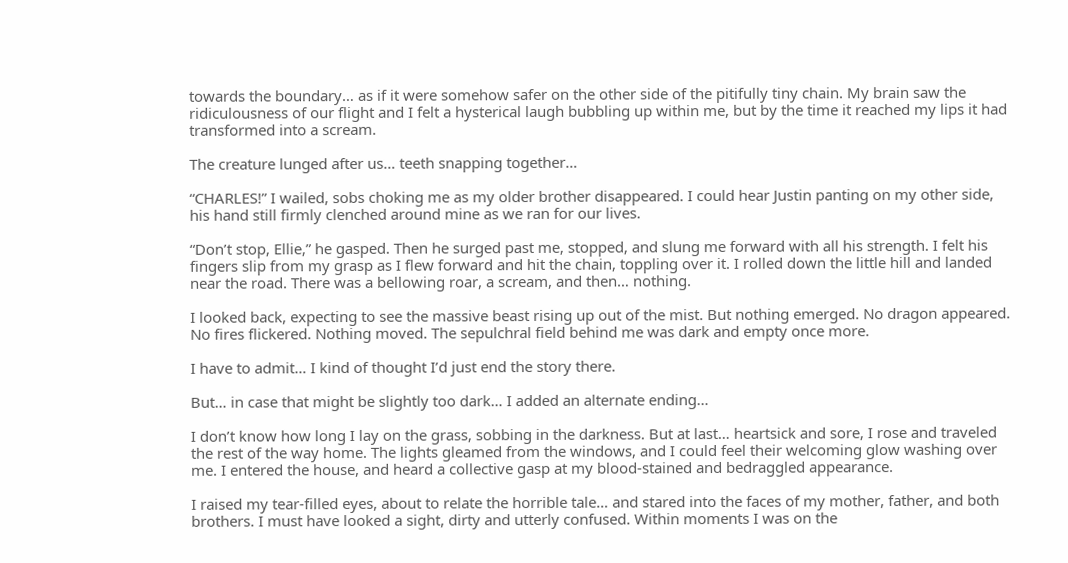towards the boundary… as if it were somehow safer on the other side of the pitifully tiny chain. My brain saw the ridiculousness of our flight and I felt a hysterical laugh bubbling up within me, but by the time it reached my lips it had transformed into a scream.

The creature lunged after us… teeth snapping together…

“CHARLES!” I wailed, sobs choking me as my older brother disappeared. I could hear Justin panting on my other side, his hand still firmly clenched around mine as we ran for our lives.

“Don’t stop, Ellie,” he gasped. Then he surged past me, stopped, and slung me forward with all his strength. I felt his fingers slip from my grasp as I flew forward and hit the chain, toppling over it. I rolled down the little hill and landed near the road. There was a bellowing roar, a scream, and then… nothing.

I looked back, expecting to see the massive beast rising up out of the mist. But nothing emerged. No dragon appeared. No fires flickered. Nothing moved. The sepulchral field behind me was dark and empty once more.

I have to admit… I kind of thought I’d just end the story there.

But… in case that might be slightly too dark… I added an alternate ending…

I don’t know how long I lay on the grass, sobbing in the darkness. But at last… heartsick and sore, I rose and traveled the rest of the way home. The lights gleamed from the windows, and I could feel their welcoming glow washing over me. I entered the house, and heard a collective gasp at my blood-stained and bedraggled appearance.

I raised my tear-filled eyes, about to relate the horrible tale… and stared into the faces of my mother, father, and both brothers. I must have looked a sight, dirty and utterly confused. Within moments I was on the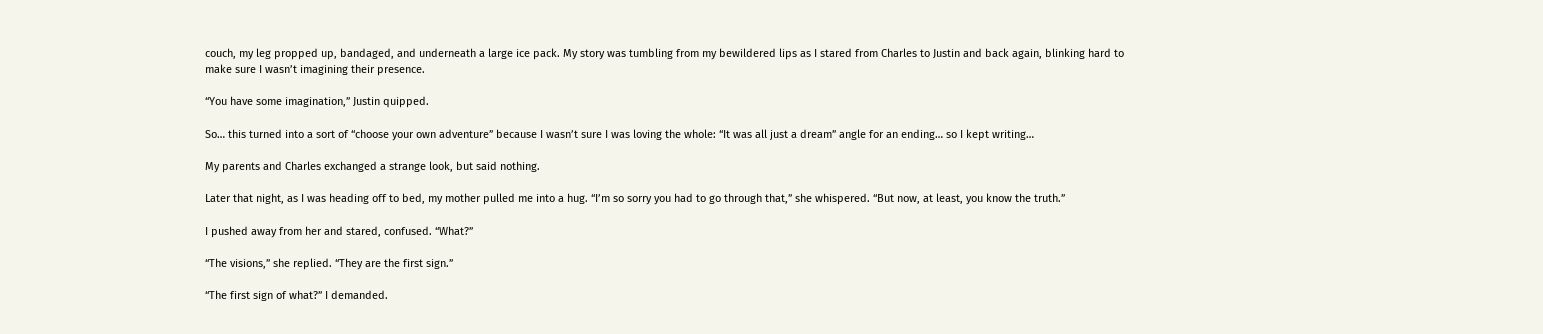couch, my leg propped up, bandaged, and underneath a large ice pack. My story was tumbling from my bewildered lips as I stared from Charles to Justin and back again, blinking hard to make sure I wasn’t imagining their presence.

“You have some imagination,” Justin quipped.

So… this turned into a sort of “choose your own adventure” because I wasn’t sure I was loving the whole: “It was all just a dream” angle for an ending… so I kept writing…

My parents and Charles exchanged a strange look, but said nothing.

Later that night, as I was heading off to bed, my mother pulled me into a hug. “I’m so sorry you had to go through that,” she whispered. “But now, at least, you know the truth.”

I pushed away from her and stared, confused. “What?”

“The visions,” she replied. “They are the first sign.”

“The first sign of what?” I demanded.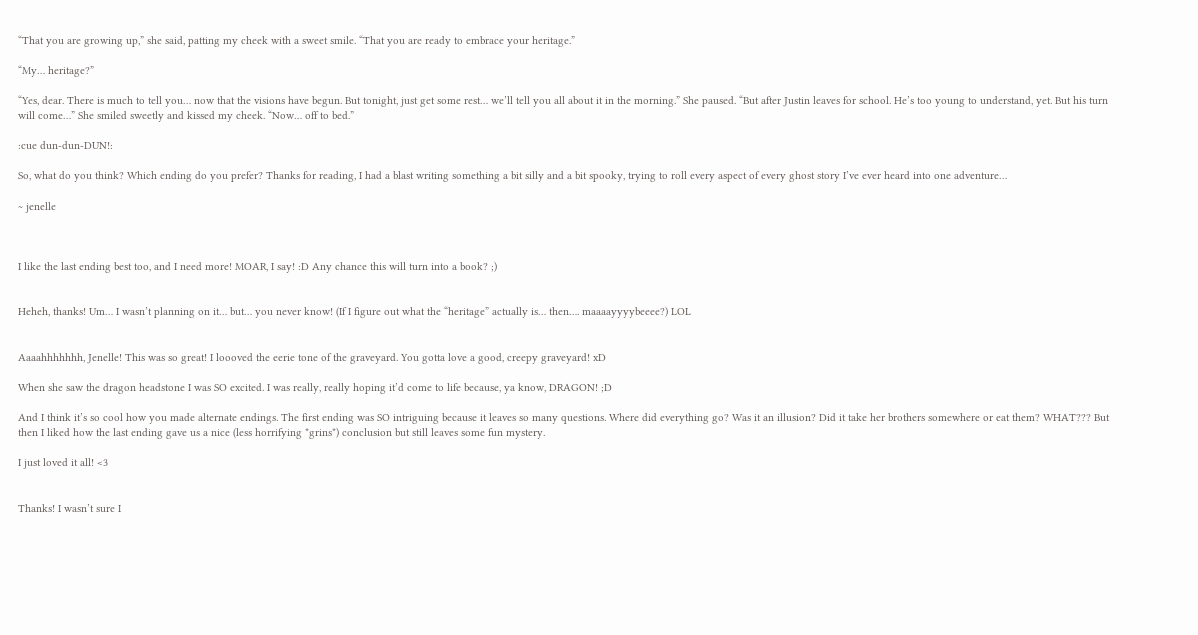“That you are growing up,” she said, patting my cheek with a sweet smile. “That you are ready to embrace your heritage.”

“My… heritage?”

“Yes, dear. There is much to tell you… now that the visions have begun. But tonight, just get some rest… we’ll tell you all about it in the morning.” She paused. “But after Justin leaves for school. He’s too young to understand, yet. But his turn will come…” She smiled sweetly and kissed my cheek. “Now… off to bed.”

:cue dun-dun-DUN!:

So, what do you think? Which ending do you prefer? Thanks for reading, I had a blast writing something a bit silly and a bit spooky, trying to roll every aspect of every ghost story I’ve ever heard into one adventure…

~ jenelle



I like the last ending best too, and I need more! MOAR, I say! :D Any chance this will turn into a book? ;)


Heheh, thanks! Um… I wasn’t planning on it… but… you never know! (If I figure out what the “heritage” actually is… then…. maaaayyyybeeee?) LOL


Aaaahhhhhhh, Jenelle! This was so great! I loooved the eerie tone of the graveyard. You gotta love a good, creepy graveyard! xD

When she saw the dragon headstone I was SO excited. I was really, really hoping it’d come to life because, ya know, DRAGON! ;D

And I think it’s so cool how you made alternate endings. The first ending was SO intriguing because it leaves so many questions. Where did everything go? Was it an illusion? Did it take her brothers somewhere or eat them? WHAT??? But then I liked how the last ending gave us a nice (less horrifying *grins*) conclusion but still leaves some fun mystery.

I just loved it all! <3


Thanks! I wasn’t sure I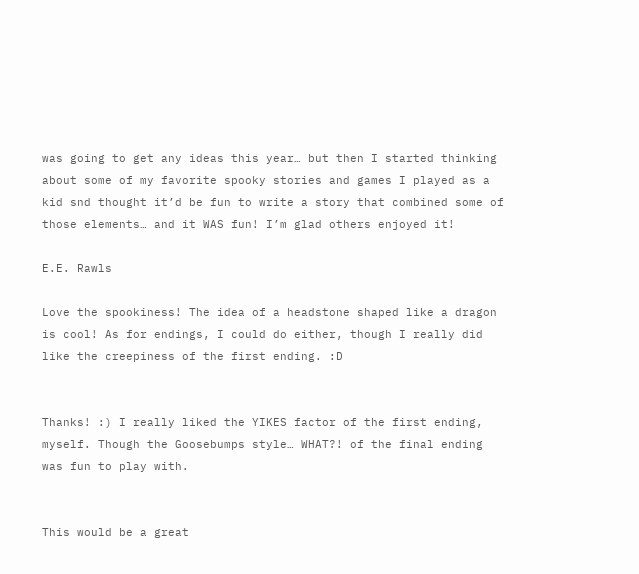was going to get any ideas this year… but then I started thinking about some of my favorite spooky stories and games I played as a kid snd thought it’d be fun to write a story that combined some of those elements… and it WAS fun! I’m glad others enjoyed it!

E.E. Rawls

Love the spookiness! The idea of a headstone shaped like a dragon is cool! As for endings, I could do either, though I really did like the creepiness of the first ending. :D


Thanks! :) I really liked the YIKES factor of the first ending, myself. Though the Goosebumps style… WHAT?! of the final ending was fun to play with.


This would be a great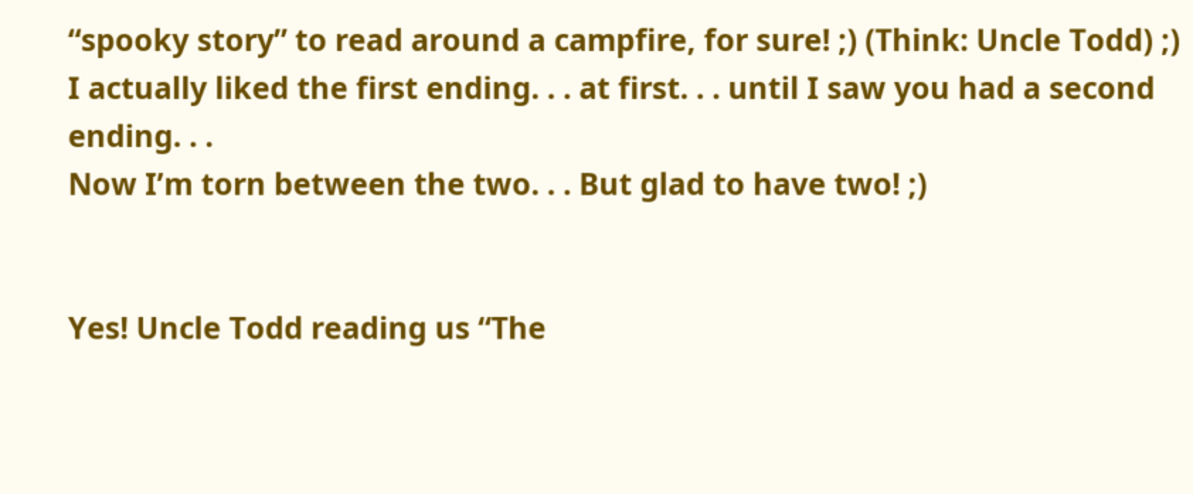“spooky story” to read around a campfire, for sure! ;) (Think: Uncle Todd) ;)
I actually liked the first ending. . . at first. . . until I saw you had a second ending. . .
Now I’m torn between the two. . . But glad to have two! ;)


Yes! Uncle Todd reading us “The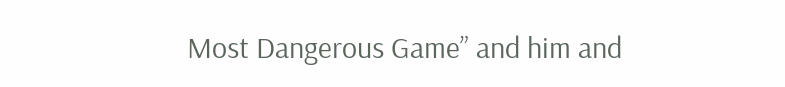Most Dangerous Game” and him and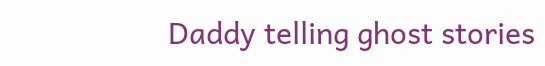Daddy telling ghost stories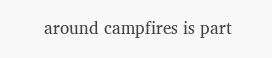around campfires is part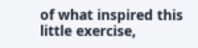of what inspired this little exercise,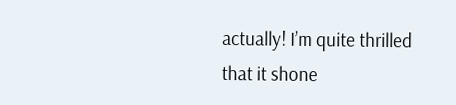actually! I’m quite thrilled that it shone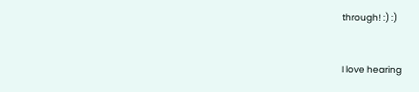through! :) :)


I love hearing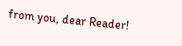from you, dear Reader!